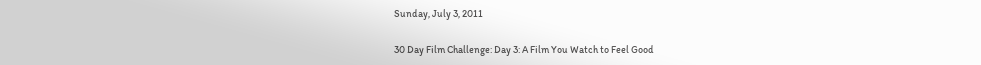Sunday, July 3, 2011

30 Day Film Challenge: Day 3: A Film You Watch to Feel Good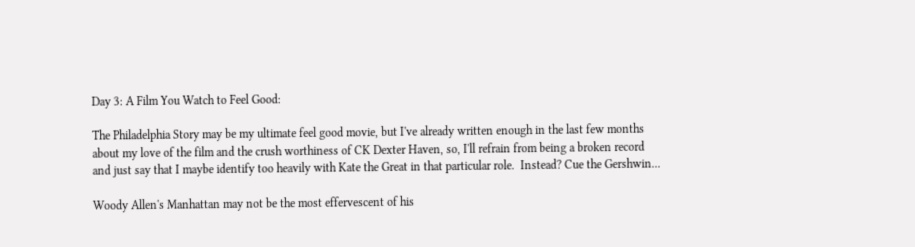Day 3: A Film You Watch to Feel Good:

The Philadelphia Story may be my ultimate feel good movie, but I've already written enough in the last few months about my love of the film and the crush worthiness of CK Dexter Haven, so, I'll refrain from being a broken record and just say that I maybe identify too heavily with Kate the Great in that particular role.  Instead? Cue the Gershwin...

Woody Allen's Manhattan may not be the most effervescent of his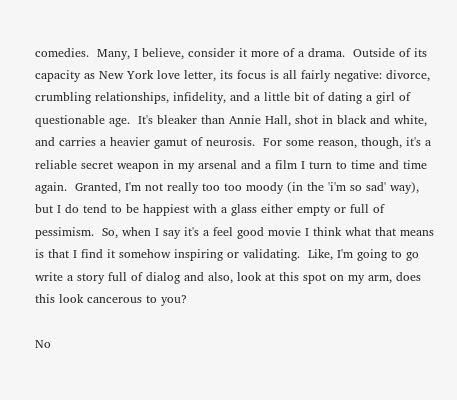comedies.  Many, I believe, consider it more of a drama.  Outside of its capacity as New York love letter, its focus is all fairly negative: divorce, crumbling relationships, infidelity, and a little bit of dating a girl of questionable age.  It's bleaker than Annie Hall, shot in black and white, and carries a heavier gamut of neurosis.  For some reason, though, it's a reliable secret weapon in my arsenal and a film I turn to time and time again.  Granted, I'm not really too too moody (in the 'i'm so sad' way), but I do tend to be happiest with a glass either empty or full of pessimism.  So, when I say it's a feel good movie I think what that means is that I find it somehow inspiring or validating.  Like, I'm going to go write a story full of dialog and also, look at this spot on my arm, does this look cancerous to you?

No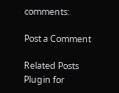comments:

Post a Comment

Related Posts Plugin for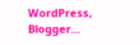WordPress, Blogger...